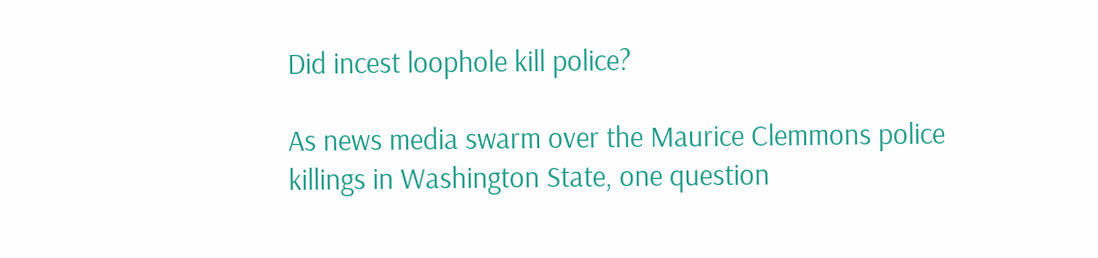Did incest loophole kill police?

As news media swarm over the Maurice Clemmons police killings in Washington State, one question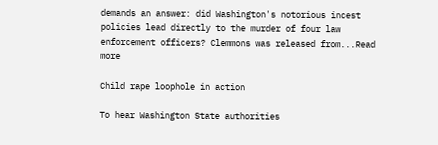demands an answer: did Washington's notorious incest policies lead directly to the murder of four law enforcement officers? Clemmons was released from...Read more

Child rape loophole in action

To hear Washington State authorities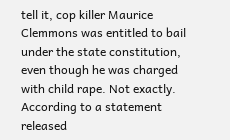tell it, cop killer Maurice Clemmons was entitled to bail under the state constitution, even though he was charged with child rape. Not exactly. According to a statement released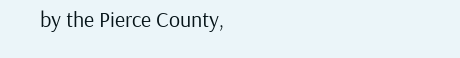by the Pierce County,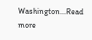Washington...Read more